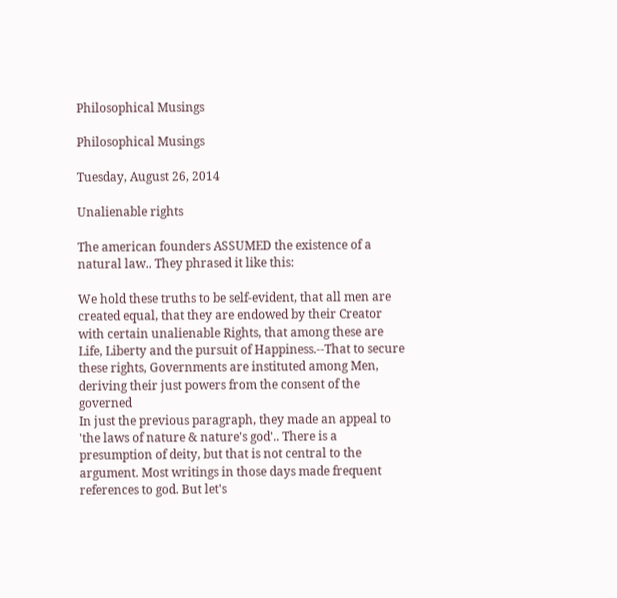Philosophical Musings

Philosophical Musings

Tuesday, August 26, 2014

Unalienable rights

The american founders ASSUMED the existence of a natural law.. They phrased it like this:

We hold these truths to be self-evident, that all men are created equal, that they are endowed by their Creator with certain unalienable Rights, that among these are Life, Liberty and the pursuit of Happiness.--That to secure these rights, Governments are instituted among Men, deriving their just powers from the consent of the governed
In just the previous paragraph, they made an appeal to 'the laws of nature & nature's god'.. There is a presumption of deity, but that is not central to the argument. Most writings in those days made frequent references to god. But let's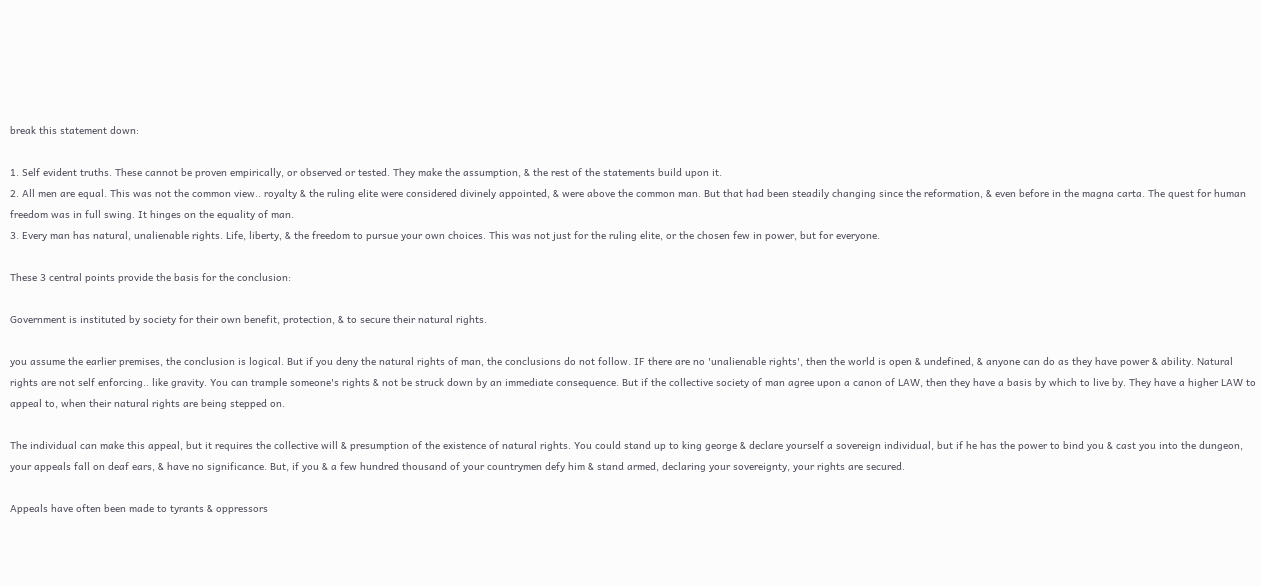break this statement down:

1. Self evident truths. These cannot be proven empirically, or observed or tested. They make the assumption, & the rest of the statements build upon it.
2. All men are equal. This was not the common view.. royalty & the ruling elite were considered divinely appointed, & were above the common man. But that had been steadily changing since the reformation, & even before in the magna carta. The quest for human freedom was in full swing. It hinges on the equality of man.
3. Every man has natural, unalienable rights. Life, liberty, & the freedom to pursue your own choices. This was not just for the ruling elite, or the chosen few in power, but for everyone.

These 3 central points provide the basis for the conclusion:

Government is instituted by society for their own benefit, protection, & to secure their natural rights.

you assume the earlier premises, the conclusion is logical. But if you deny the natural rights of man, the conclusions do not follow. IF there are no 'unalienable rights', then the world is open & undefined, & anyone can do as they have power & ability. Natural rights are not self enforcing.. like gravity. You can trample someone's rights & not be struck down by an immediate consequence. But if the collective society of man agree upon a canon of LAW, then they have a basis by which to live by. They have a higher LAW to appeal to, when their natural rights are being stepped on.

The individual can make this appeal, but it requires the collective will & presumption of the existence of natural rights. You could stand up to king george & declare yourself a sovereign individual, but if he has the power to bind you & cast you into the dungeon, your appeals fall on deaf ears, & have no significance. But, if you & a few hundred thousand of your countrymen defy him & stand armed, declaring your sovereignty, your rights are secured.

Appeals have often been made to tyrants & oppressors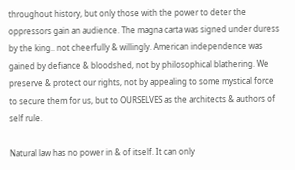throughout history, but only those with the power to deter the oppressors gain an audience. The magna carta was signed under duress by the king.. not cheerfully & willingly. American independence was gained by defiance & bloodshed, not by philosophical blathering. We preserve & protect our rights, not by appealing to some mystical force to secure them for us, but to OURSELVES as the architects & authors of self rule.

Natural law has no power in & of itself. It can only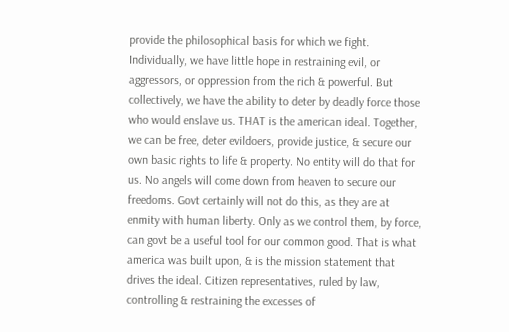provide the philosophical basis for which we fight. Individually, we have little hope in restraining evil, or aggressors, or oppression from the rich & powerful. But collectively, we have the ability to deter by deadly force those who would enslave us. THAT is the american ideal. Together, we can be free, deter evildoers, provide justice, & secure our own basic rights to life & property. No entity will do that for us. No angels will come down from heaven to secure our freedoms. Govt certainly will not do this, as they are at enmity with human liberty. Only as we control them, by force, can govt be a useful tool for our common good. That is what america was built upon, & is the mission statement that drives the ideal. Citizen representatives, ruled by law, controlling & restraining the excesses of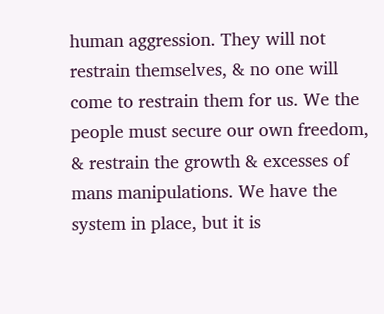human aggression. They will not restrain themselves, & no one will come to restrain them for us. We the people must secure our own freedom, & restrain the growth & excesses of mans manipulations. We have the system in place, but it is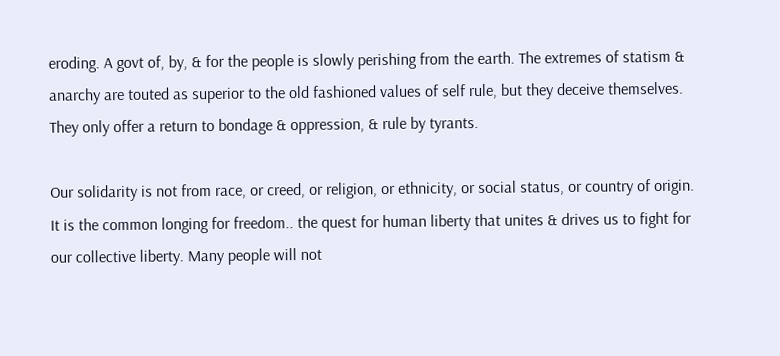eroding. A govt of, by, & for the people is slowly perishing from the earth. The extremes of statism & anarchy are touted as superior to the old fashioned values of self rule, but they deceive themselves. They only offer a return to bondage & oppression, & rule by tyrants.

Our solidarity is not from race, or creed, or religion, or ethnicity, or social status, or country of origin. It is the common longing for freedom.. the quest for human liberty that unites & drives us to fight for our collective liberty. Many people will not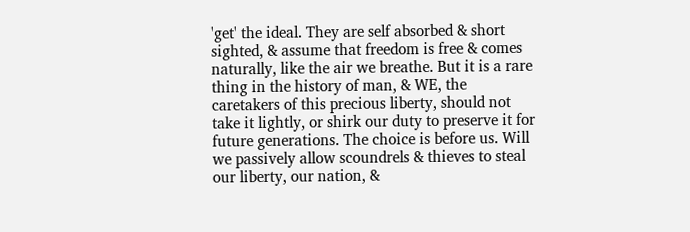'get' the ideal. They are self absorbed & short sighted, & assume that freedom is free & comes naturally, like the air we breathe. But it is a rare thing in the history of man, & WE, the caretakers of this precious liberty, should not take it lightly, or shirk our duty to preserve it for future generations. The choice is before us. Will we passively allow scoundrels & thieves to steal our liberty, our nation, &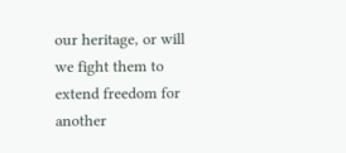our heritage, or will we fight them to extend freedom for another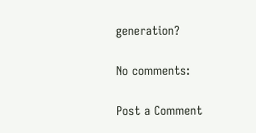generation?

No comments:

Post a Comment